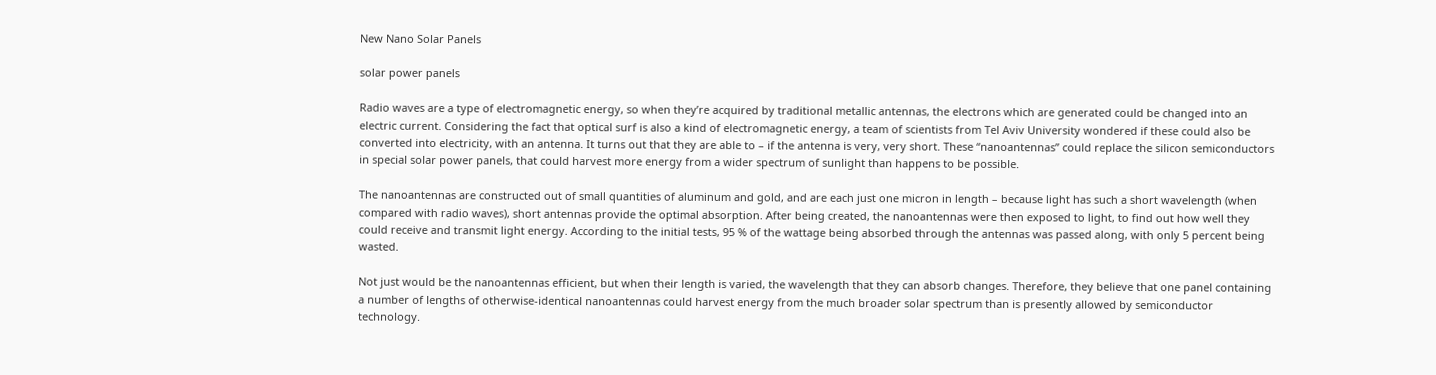New Nano Solar Panels

solar power panels

Radio waves are a type of electromagnetic energy, so when they’re acquired by traditional metallic antennas, the electrons which are generated could be changed into an electric current. Considering the fact that optical surf is also a kind of electromagnetic energy, a team of scientists from Tel Aviv University wondered if these could also be converted into electricity, with an antenna. It turns out that they are able to – if the antenna is very, very short. These “nanoantennas” could replace the silicon semiconductors in special solar power panels, that could harvest more energy from a wider spectrum of sunlight than happens to be possible.

The nanoantennas are constructed out of small quantities of aluminum and gold, and are each just one micron in length – because light has such a short wavelength (when compared with radio waves), short antennas provide the optimal absorption. After being created, the nanoantennas were then exposed to light, to find out how well they could receive and transmit light energy. According to the initial tests, 95 % of the wattage being absorbed through the antennas was passed along, with only 5 percent being wasted.

Not just would be the nanoantennas efficient, but when their length is varied, the wavelength that they can absorb changes. Therefore, they believe that one panel containing a number of lengths of otherwise-identical nanoantennas could harvest energy from the much broader solar spectrum than is presently allowed by semiconductor technology.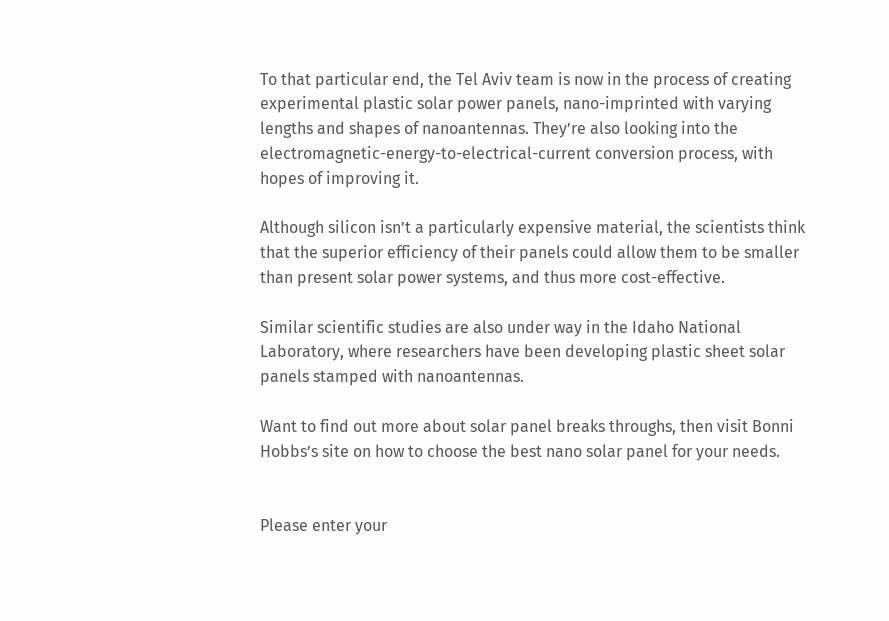To that particular end, the Tel Aviv team is now in the process of creating experimental plastic solar power panels, nano-imprinted with varying lengths and shapes of nanoantennas. They’re also looking into the electromagnetic-energy-to-electrical-current conversion process, with hopes of improving it.

Although silicon isn’t a particularly expensive material, the scientists think that the superior efficiency of their panels could allow them to be smaller than present solar power systems, and thus more cost-effective.

Similar scientific studies are also under way in the Idaho National Laboratory, where researchers have been developing plastic sheet solar panels stamped with nanoantennas.

Want to find out more about solar panel breaks throughs, then visit Bonni Hobbs’s site on how to choose the best nano solar panel for your needs.


Please enter your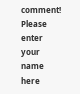comment!
Please enter your name here